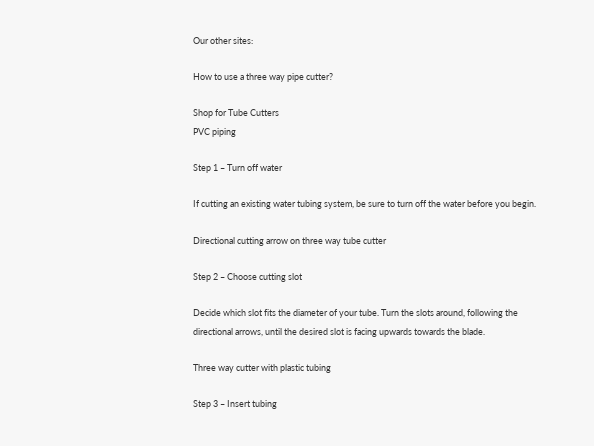Our other sites:

How to use a three way pipe cutter?

Shop for Tube Cutters
PVC piping

Step 1 – Turn off water

If cutting an existing water tubing system, be sure to turn off the water before you begin.

Directional cutting arrow on three way tube cutter

Step 2 – Choose cutting slot

Decide which slot fits the diameter of your tube. Turn the slots around, following the directional arrows, until the desired slot is facing upwards towards the blade.

Three way cutter with plastic tubing

Step 3 – Insert tubing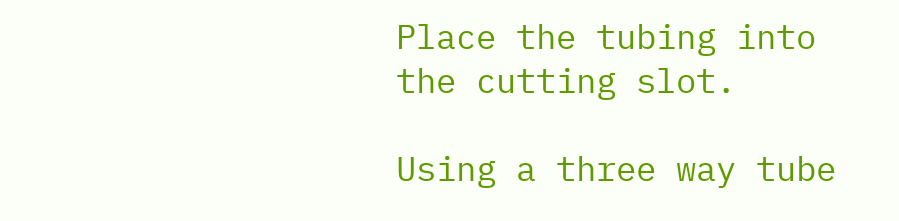Place the tubing into the cutting slot.

Using a three way tube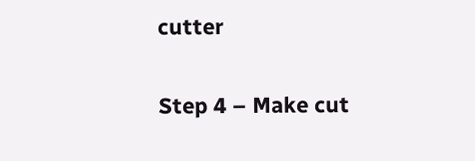cutter

Step 4 – Make cut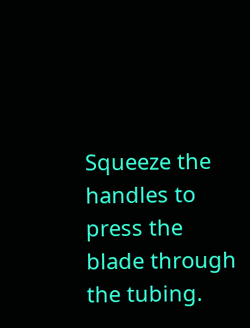Squeeze the handles to press the blade through the tubing.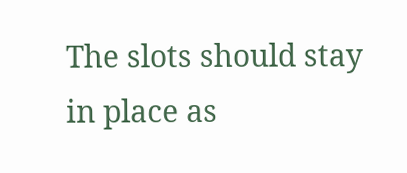The slots should stay in place as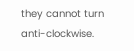they cannot turn anti-clockwise.